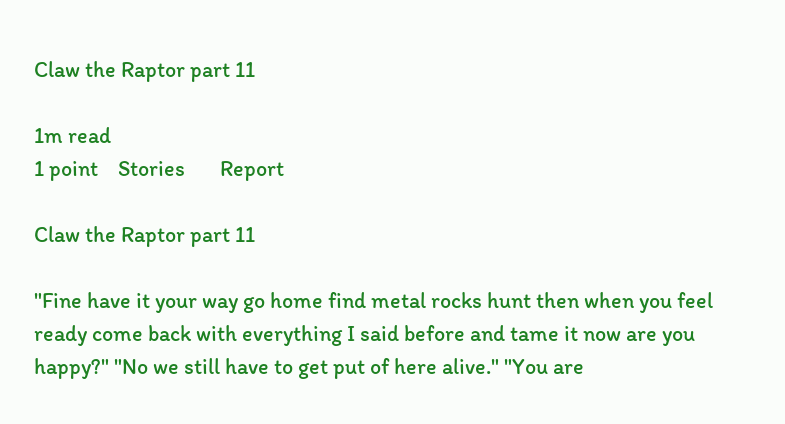Claw the Raptor part 11

1m read
1 point    Stories       Report

Claw the Raptor part 11

"Fine have it your way go home find metal rocks hunt then when you feel ready come back with everything I said before and tame it now are you happy?" "No we still have to get put of here alive." "You are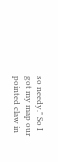so needy." So I got my map our pointed claw in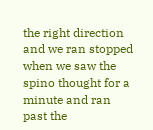the right direction and we ran stopped when we saw the spino thought for a minute and ran past the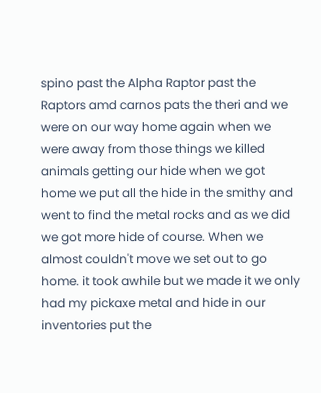spino past the Alpha Raptor past the Raptors amd carnos pats the theri and we were on our way home again when we were away from those things we killed animals getting our hide when we got home we put all the hide in the smithy and went to find the metal rocks and as we did we got more hide of course. When we almost couldn't move we set out to go home. it took awhile but we made it we only had my pickaxe metal and hide in our inventories put the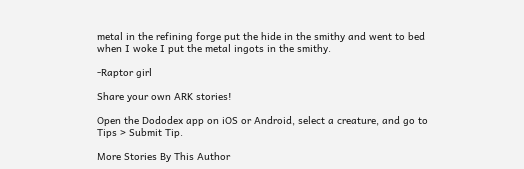metal in the refining forge put the hide in the smithy and went to bed when I woke I put the metal ingots in the smithy.

-Raptor girl

Share your own ARK stories!

Open the Dododex app on iOS or Android, select a creature, and go to Tips > Submit Tip.

More Stories By This Author